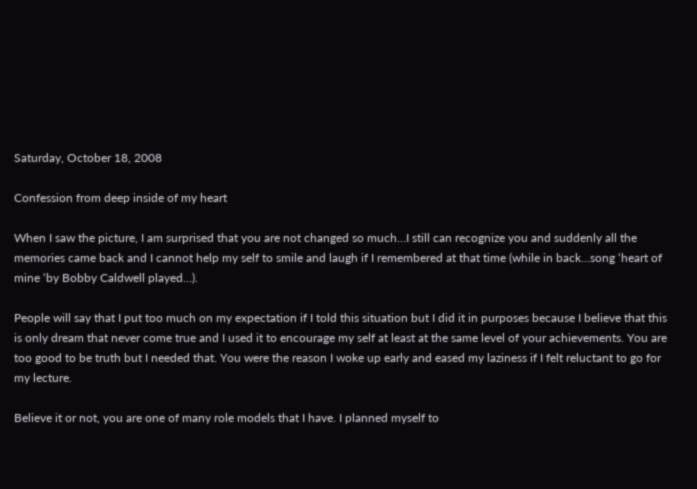Saturday, October 18, 2008

Confession from deep inside of my heart

When I saw the picture, I am surprised that you are not changed so much…I still can recognize you and suddenly all the memories came back and I cannot help my self to smile and laugh if I remembered at that time (while in back…song ‘heart of mine ‘by Bobby Caldwell played…).

People will say that I put too much on my expectation if I told this situation but I did it in purposes because I believe that this is only dream that never come true and I used it to encourage my self at least at the same level of your achievements. You are too good to be truth but I needed that. You were the reason I woke up early and eased my laziness if I felt reluctant to go for my lecture.

Believe it or not, you are one of many role models that I have. I planned myself to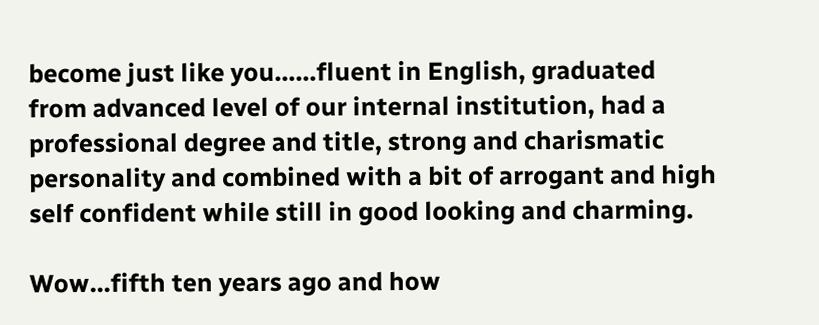become just like you……fluent in English, graduated from advanced level of our internal institution, had a professional degree and title, strong and charismatic personality and combined with a bit of arrogant and high self confident while still in good looking and charming.

Wow…fifth ten years ago and how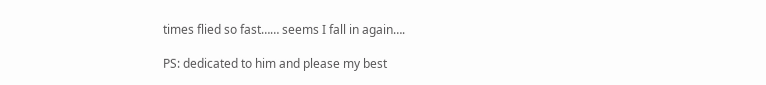times flied so fast…… seems I fall in again….

PS: dedicated to him and please my best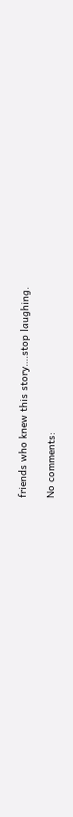friends who knew this story….stop laughing.

No comments: